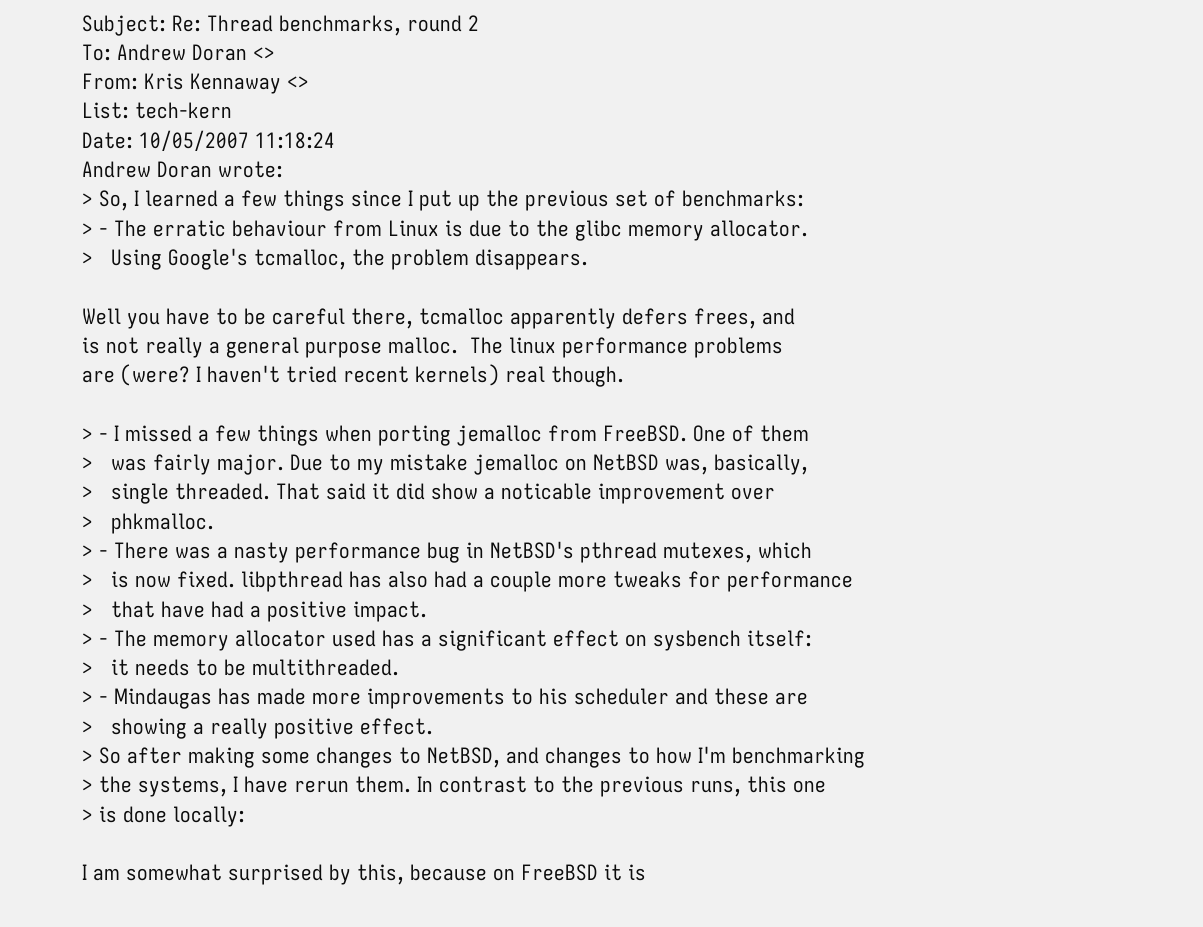Subject: Re: Thread benchmarks, round 2
To: Andrew Doran <>
From: Kris Kennaway <>
List: tech-kern
Date: 10/05/2007 11:18:24
Andrew Doran wrote:
> So, I learned a few things since I put up the previous set of benchmarks:
> - The erratic behaviour from Linux is due to the glibc memory allocator.
>   Using Google's tcmalloc, the problem disappears.

Well you have to be careful there, tcmalloc apparently defers frees, and
is not really a general purpose malloc.  The linux performance problems
are (were? I haven't tried recent kernels) real though.

> - I missed a few things when porting jemalloc from FreeBSD. One of them
>   was fairly major. Due to my mistake jemalloc on NetBSD was, basically,
>   single threaded. That said it did show a noticable improvement over
>   phkmalloc.
> - There was a nasty performance bug in NetBSD's pthread mutexes, which
>   is now fixed. libpthread has also had a couple more tweaks for performance
>   that have had a positive impact.
> - The memory allocator used has a significant effect on sysbench itself:
>   it needs to be multithreaded.
> - Mindaugas has made more improvements to his scheduler and these are
>   showing a really positive effect.
> So after making some changes to NetBSD, and changes to how I'm benchmarking
> the systems, I have rerun them. In contrast to the previous runs, this one
> is done locally:

I am somewhat surprised by this, because on FreeBSD it is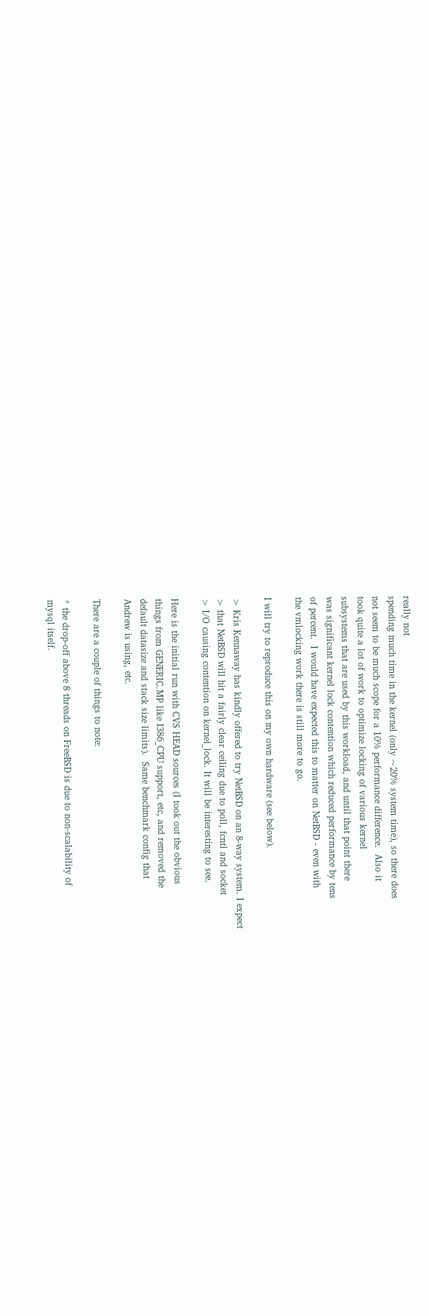really not
spending much time in the kernel (only ~20% system time), so there does
not seem to be much scope for a 10% performance difference.  Also it
took quite a lot of work to optimize locking of various kernel
subsystems that are used by this workload, and until that point there
was significant kernel lock contention which reduced performance by tens
of percent.  I would have expected this to matter on NetBSD - even with
the vmlocking work there is still more to go.

I will try to reproduce this on my own hardware (see below).

> Kris Kennaway has kindly offered to try NetBSD on an 8-way system. I expect
> that NetBSD will hit a fairly clear ceiling due to poll, fcntl and socket
> I/O causing contention on kernel_lock. It will be interesting to see.

Here is the initial run with CVS HEAD sources (I took out the obvious
things from GENERIC.MP like I386_CPU support, etc, and removed the
default datasize and stack size limits).  Same benchmark config that
Andrew is using, etc.

There are a couple of things to note:

* the drop-off above 8 threads on FreeBSD is due to non-scalability of
mysql itself.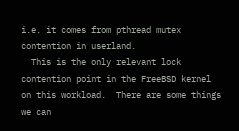i.e. it comes from pthread mutex contention in userland.
  This is the only relevant lock contention point in the FreeBSD kernel
on this workload.  There are some things we can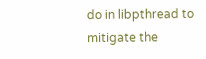do in libpthread to
mitigate the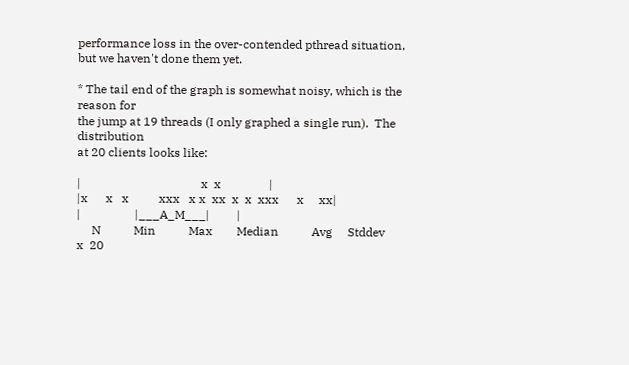performance loss in the over-contended pthread situation,
but we haven't done them yet.

* The tail end of the graph is somewhat noisy, which is the reason for
the jump at 19 threads (I only graphed a single run).  The distribution
at 20 clients looks like:

|                                        x  x                |
|x      x   x          xxx   x x  xx  x  x  xxx      x     xx|
|                  |___A_M___|         |
     N           Min           Max        Median           Avg     Stddev
x  20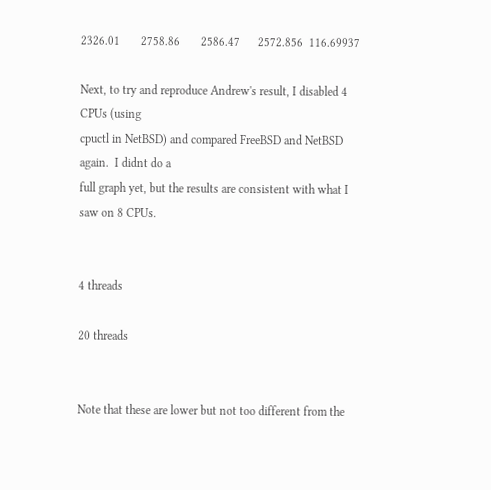2326.01       2758.86       2586.47      2572.856  116.69937

Next, to try and reproduce Andrew's result, I disabled 4 CPUs (using
cpuctl in NetBSD) and compared FreeBSD and NetBSD again.  I didnt do a
full graph yet, but the results are consistent with what I saw on 8 CPUs.


4 threads

20 threads


Note that these are lower but not too different from the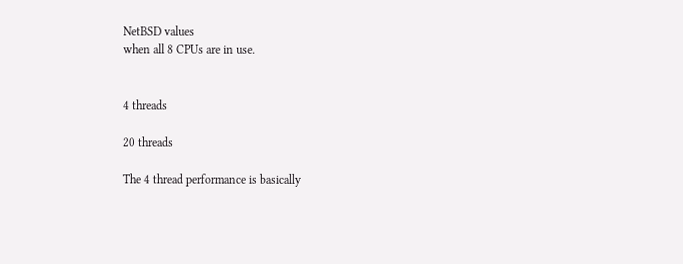NetBSD values
when all 8 CPUs are in use.


4 threads

20 threads

The 4 thread performance is basically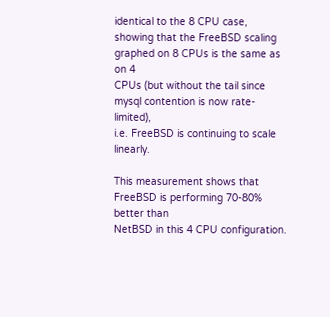identical to the 8 CPU case,
showing that the FreeBSD scaling graphed on 8 CPUs is the same as on 4
CPUs (but without the tail since mysql contention is now rate-limited),
i.e. FreeBSD is continuing to scale linearly.

This measurement shows that FreeBSD is performing 70-80% better than
NetBSD in this 4 CPU configuration.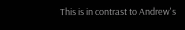This is in contrast to Andrew's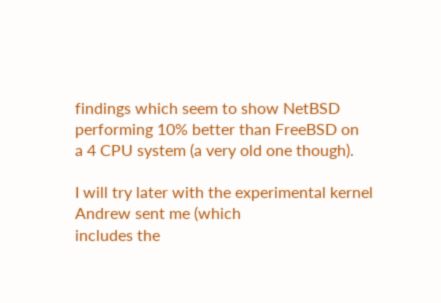findings which seem to show NetBSD performing 10% better than FreeBSD on
a 4 CPU system (a very old one though).

I will try later with the experimental kernel Andrew sent me (which
includes the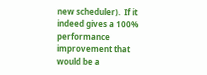new scheduler).  If it indeed gives a 100% performance
improvement that would be a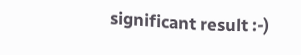significant result :-)